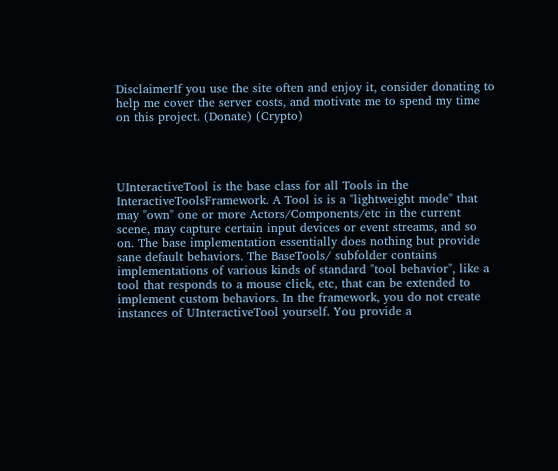DisclaimerIf you use the site often and enjoy it, consider donating to help me cover the server costs, and motivate me to spend my time on this project. (Donate) (Crypto)




UInteractiveTool is the base class for all Tools in the InteractiveToolsFramework. A Tool is is a "lightweight mode" that may "own" one or more Actors/Components/etc in the current scene, may capture certain input devices or event streams, and so on. The base implementation essentially does nothing but provide sane default behaviors. The BaseTools/ subfolder contains implementations of various kinds of standard "tool behavior", like a tool that responds to a mouse click, etc, that can be extended to implement custom behaviors. In the framework, you do not create instances of UInteractiveTool yourself. You provide a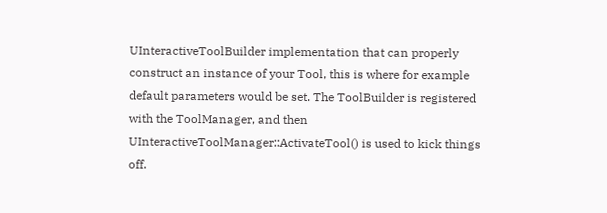UInteractiveToolBuilder implementation that can properly construct an instance of your Tool, this is where for example default parameters would be set. The ToolBuilder is registered with the ToolManager, and then UInteractiveToolManager::ActivateTool() is used to kick things off.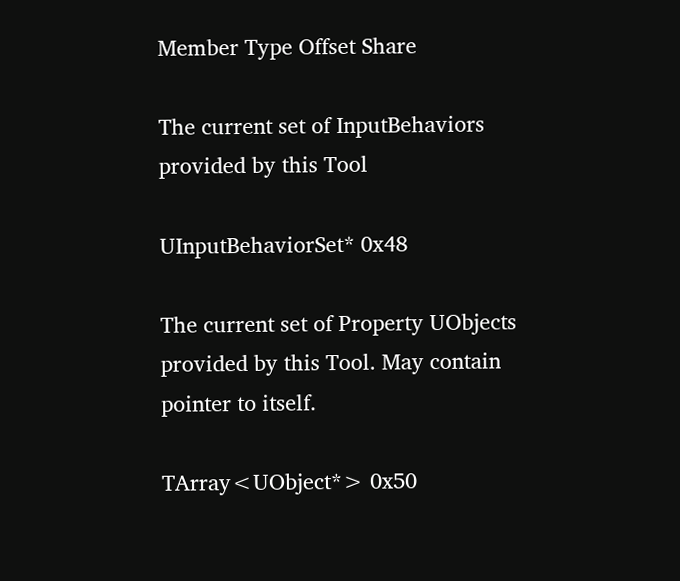Member Type Offset Share

The current set of InputBehaviors provided by this Tool

UInputBehaviorSet* 0x48

The current set of Property UObjects provided by this Tool. May contain pointer to itself.

TArray<UObject*> 0x50